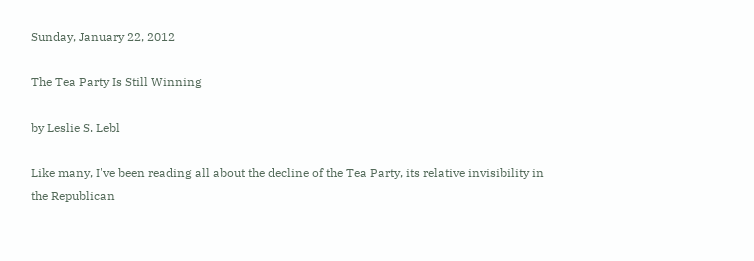Sunday, January 22, 2012

The Tea Party Is Still Winning

by Leslie S. Lebl

Like many, I've been reading all about the decline of the Tea Party, its relative invisibility in the Republican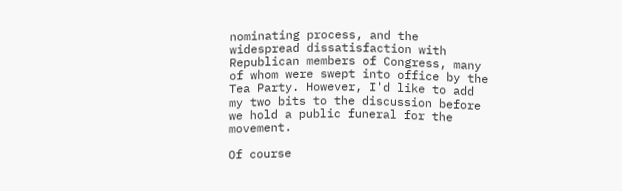nominating process, and the widespread dissatisfaction with Republican members of Congress, many of whom were swept into office by the Tea Party. However, I'd like to add my two bits to the discussion before we hold a public funeral for the movement.

Of course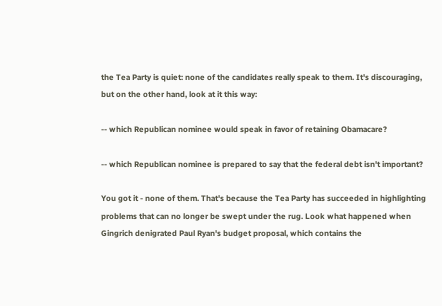the Tea Party is quiet: none of the candidates really speak to them. It's discouraging, but on the other hand, look at it this way:

-- which Republican nominee would speak in favor of retaining Obamacare?

-- which Republican nominee is prepared to say that the federal debt isn't important?

You got it - none of them. That's because the Tea Party has succeeded in highlighting problems that can no longer be swept under the rug. Look what happened when Gingrich denigrated Paul Ryan's budget proposal, which contains the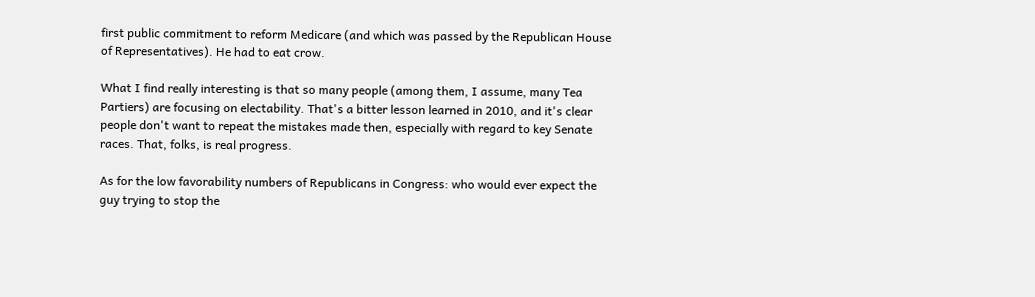first public commitment to reform Medicare (and which was passed by the Republican House of Representatives). He had to eat crow.

What I find really interesting is that so many people (among them, I assume, many Tea Partiers) are focusing on electability. That's a bitter lesson learned in 2010, and it's clear people don't want to repeat the mistakes made then, especially with regard to key Senate races. That, folks, is real progress.

As for the low favorability numbers of Republicans in Congress: who would ever expect the guy trying to stop the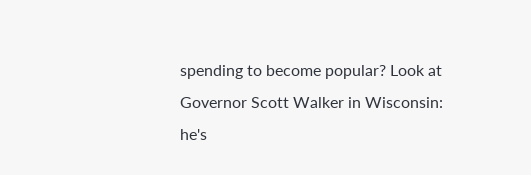spending to become popular? Look at Governor Scott Walker in Wisconsin: he's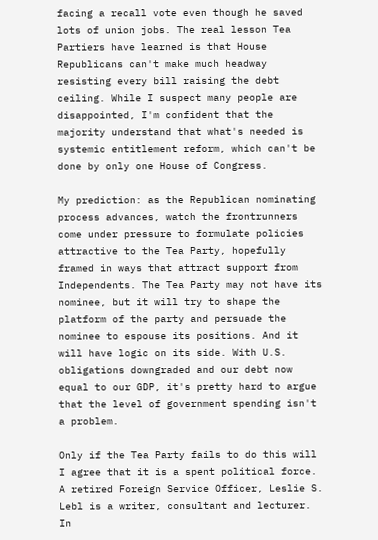facing a recall vote even though he saved lots of union jobs. The real lesson Tea Partiers have learned is that House Republicans can't make much headway resisting every bill raising the debt ceiling. While I suspect many people are disappointed, I'm confident that the majority understand that what's needed is systemic entitlement reform, which can't be done by only one House of Congress.

My prediction: as the Republican nominating process advances, watch the frontrunners come under pressure to formulate policies attractive to the Tea Party, hopefully framed in ways that attract support from Independents. The Tea Party may not have its nominee, but it will try to shape the platform of the party and persuade the nominee to espouse its positions. And it will have logic on its side. With U.S. obligations downgraded and our debt now equal to our GDP, it's pretty hard to argue that the level of government spending isn't a problem.

Only if the Tea Party fails to do this will I agree that it is a spent political force.
A retired Foreign Service Officer, Leslie S. Lebl is a writer, consultant and lecturer. In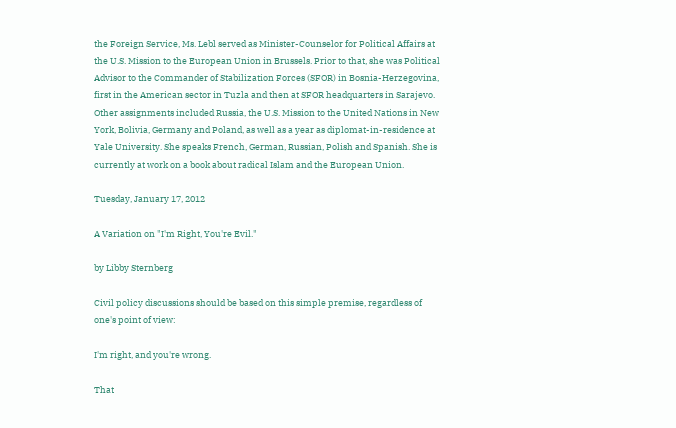the Foreign Service, Ms. Lebl served as Minister-Counselor for Political Affairs at the U.S. Mission to the European Union in Brussels. Prior to that, she was Political Advisor to the Commander of Stabilization Forces (SFOR) in Bosnia-Herzegovina, first in the American sector in Tuzla and then at SFOR headquarters in Sarajevo. Other assignments included Russia, the U.S. Mission to the United Nations in New York, Bolivia, Germany and Poland, as well as a year as diplomat-in-residence at Yale University. She speaks French, German, Russian, Polish and Spanish. She is currently at work on a book about radical Islam and the European Union.

Tuesday, January 17, 2012

A Variation on "I'm Right, You're Evil."

by Libby Sternberg

Civil policy discussions should be based on this simple premise, regardless of one's point of view:

I'm right, and you're wrong.

That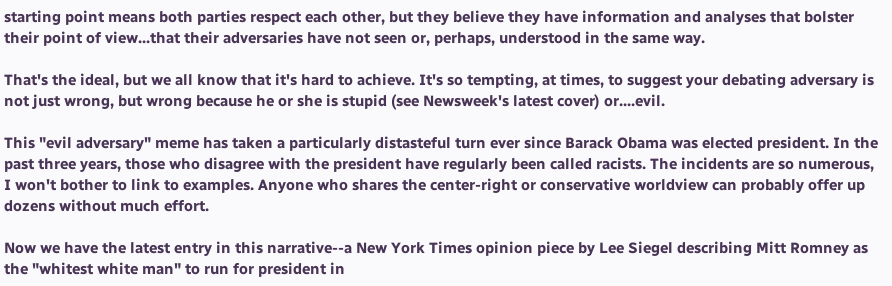starting point means both parties respect each other, but they believe they have information and analyses that bolster their point of view...that their adversaries have not seen or, perhaps, understood in the same way.

That's the ideal, but we all know that it's hard to achieve. It's so tempting, at times, to suggest your debating adversary is not just wrong, but wrong because he or she is stupid (see Newsweek's latest cover) or....evil.

This "evil adversary" meme has taken a particularly distasteful turn ever since Barack Obama was elected president. In the past three years, those who disagree with the president have regularly been called racists. The incidents are so numerous, I won't bother to link to examples. Anyone who shares the center-right or conservative worldview can probably offer up dozens without much effort.

Now we have the latest entry in this narrative--a New York Times opinion piece by Lee Siegel describing Mitt Romney as the "whitest white man" to run for president in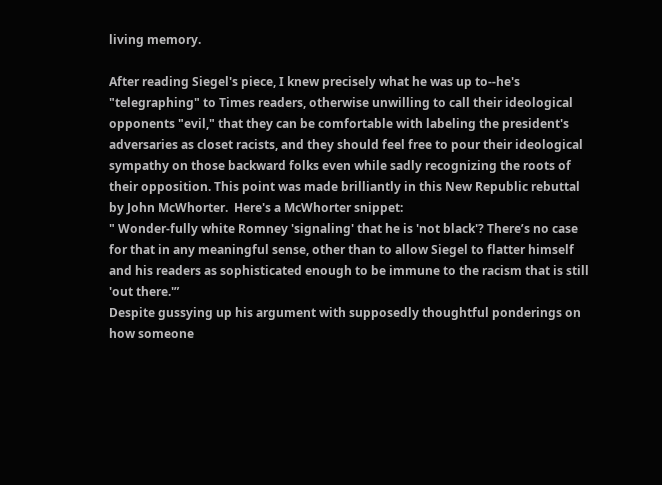living memory.

After reading Siegel's piece, I knew precisely what he was up to--he's "telegraphing" to Times readers, otherwise unwilling to call their ideological opponents "evil," that they can be comfortable with labeling the president's adversaries as closet racists, and they should feel free to pour their ideological sympathy on those backward folks even while sadly recognizing the roots of their opposition. This point was made brilliantly in this New Republic rebuttal by John McWhorter.  Here's a McWhorter snippet:
" Wonder-fully white Romney 'signaling' that he is 'not black'? There’s no case for that in any meaningful sense, other than to allow Siegel to flatter himself and his readers as sophisticated enough to be immune to the racism that is still 'out there.'”
Despite gussying up his argument with supposedly thoughtful ponderings on how someone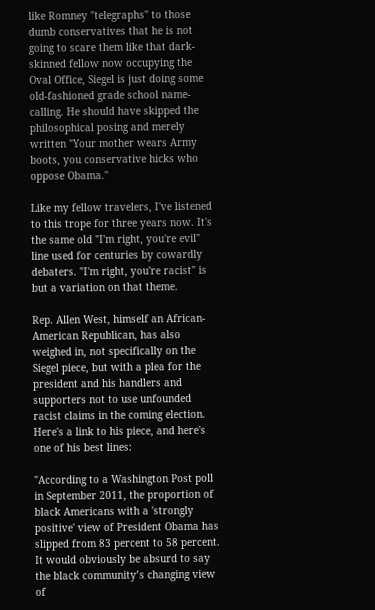like Romney "telegraphs" to those dumb conservatives that he is not going to scare them like that dark-skinned fellow now occupying the Oval Office, Siegel is just doing some old-fashioned grade school name-calling. He should have skipped the philosophical posing and merely written "Your mother wears Army boots, you conservative hicks who oppose Obama."

Like my fellow travelers, I've listened to this trope for three years now. It's the same old "I'm right, you're evil" line used for centuries by cowardly debaters. "I'm right, you're racist" is but a variation on that theme.

Rep. Allen West, himself an African-American Republican, has also weighed in, not specifically on the Siegel piece, but with a plea for the president and his handlers and supporters not to use unfounded racist claims in the coming election. Here's a link to his piece, and here's one of his best lines:

"According to a Washington Post poll in September 2011, the proportion of black Americans with a 'strongly positive' view of President Obama has slipped from 83 percent to 58 percent. It would obviously be absurd to say the black community’s changing view of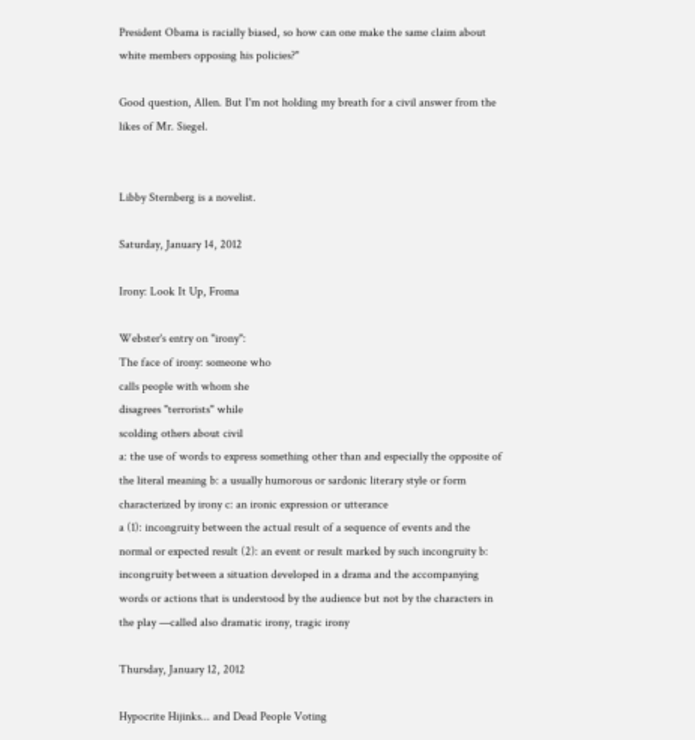President Obama is racially biased, so how can one make the same claim about white members opposing his policies?"

Good question, Allen. But I'm not holding my breath for a civil answer from the likes of Mr. Siegel.


Libby Sternberg is a novelist.

Saturday, January 14, 2012

Irony: Look It Up, Froma

Webster's entry on "irony":
The face of irony: someone who
calls people with whom she
disagrees "terrorists" while
scolding others about civil
a: the use of words to express something other than and especially the opposite of the literal meaning b: a usually humorous or sardonic literary style or form characterized by irony c: an ironic expression or utterance
a (1): incongruity between the actual result of a sequence of events and the normal or expected result (2): an event or result marked by such incongruity b: incongruity between a situation developed in a drama and the accompanying words or actions that is understood by the audience but not by the characters in the play —called also dramatic irony, tragic irony

Thursday, January 12, 2012

Hypocrite Hijinks... and Dead People Voting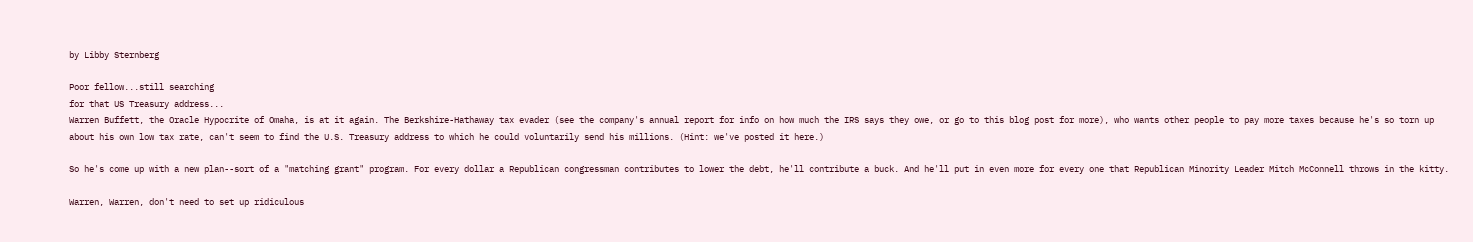by Libby Sternberg

Poor fellow...still searching
for that US Treasury address...
Warren Buffett, the Oracle Hypocrite of Omaha, is at it again. The Berkshire-Hathaway tax evader (see the company's annual report for info on how much the IRS says they owe, or go to this blog post for more), who wants other people to pay more taxes because he's so torn up about his own low tax rate, can't seem to find the U.S. Treasury address to which he could voluntarily send his millions. (Hint: we've posted it here.)

So he's come up with a new plan--sort of a "matching grant" program. For every dollar a Republican congressman contributes to lower the debt, he'll contribute a buck. And he'll put in even more for every one that Republican Minority Leader Mitch McConnell throws in the kitty.

Warren, Warren, don't need to set up ridiculous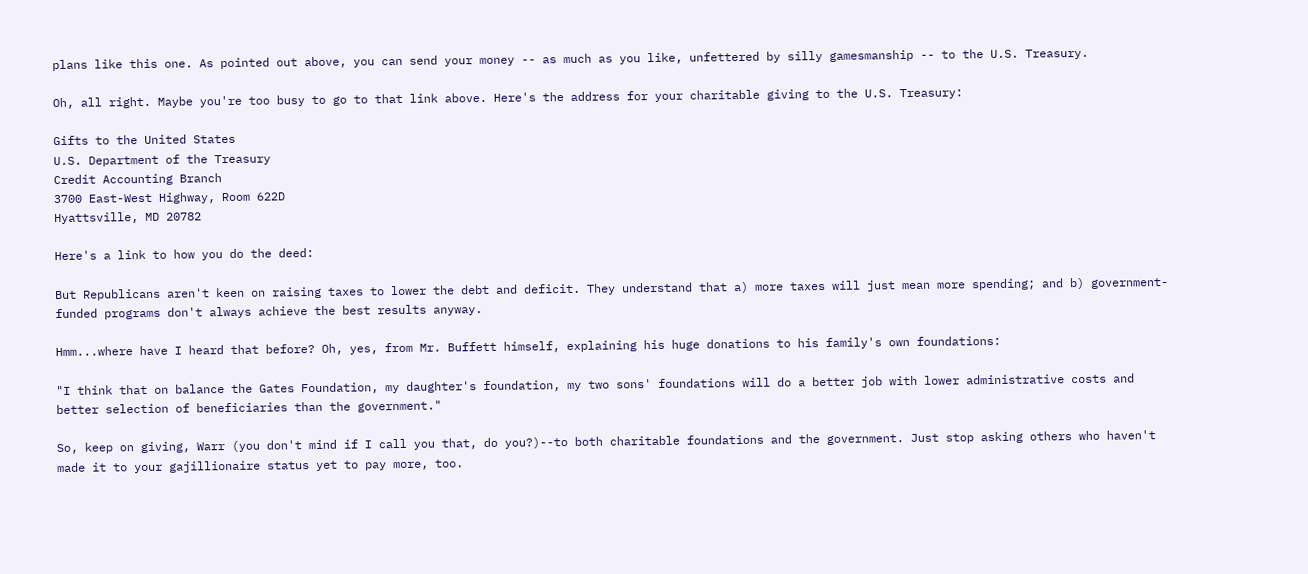plans like this one. As pointed out above, you can send your money -- as much as you like, unfettered by silly gamesmanship -- to the U.S. Treasury.

Oh, all right. Maybe you're too busy to go to that link above. Here's the address for your charitable giving to the U.S. Treasury:

Gifts to the United States
U.S. Department of the Treasury
Credit Accounting Branch
3700 East-West Highway, Room 622D
Hyattsville, MD 20782

Here's a link to how you do the deed:

But Republicans aren't keen on raising taxes to lower the debt and deficit. They understand that a) more taxes will just mean more spending; and b) government-funded programs don't always achieve the best results anyway.

Hmm...where have I heard that before? Oh, yes, from Mr. Buffett himself, explaining his huge donations to his family's own foundations:

"I think that on balance the Gates Foundation, my daughter's foundation, my two sons' foundations will do a better job with lower administrative costs and better selection of beneficiaries than the government."

So, keep on giving, Warr (you don't mind if I call you that, do you?)--to both charitable foundations and the government. Just stop asking others who haven't made it to your gajillionaire status yet to pay more, too.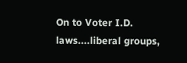On to Voter I.D. laws....liberal groups,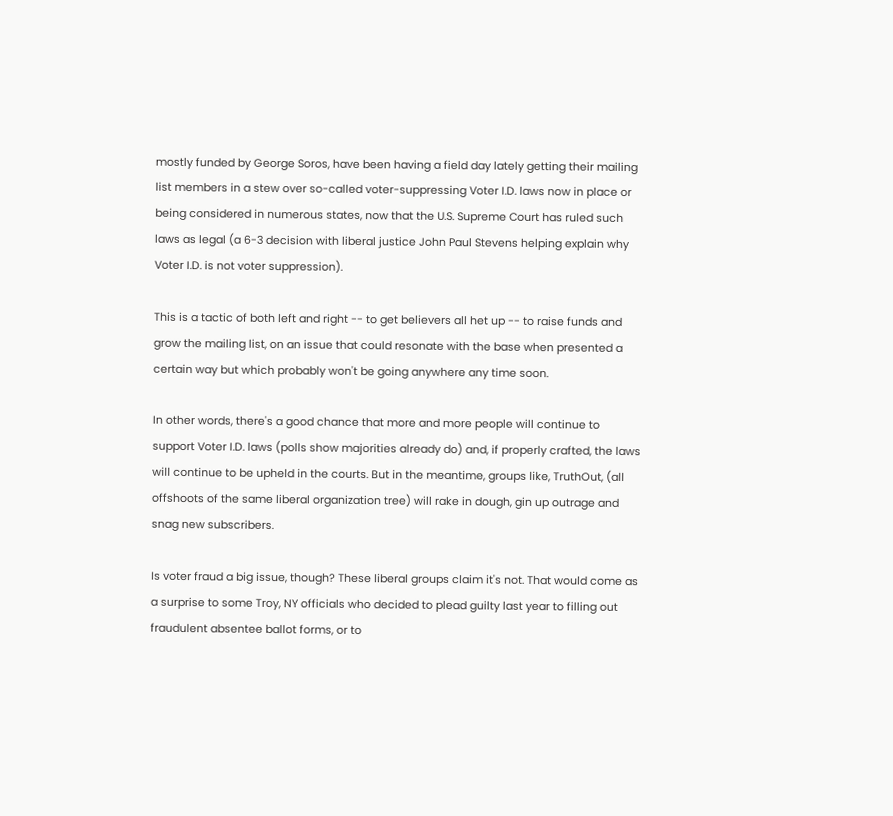mostly funded by George Soros, have been having a field day lately getting their mailing list members in a stew over so-called voter-suppressing Voter I.D. laws now in place or being considered in numerous states, now that the U.S. Supreme Court has ruled such laws as legal (a 6-3 decision with liberal justice John Paul Stevens helping explain why Voter I.D. is not voter suppression).

This is a tactic of both left and right -- to get believers all het up -- to raise funds and grow the mailing list, on an issue that could resonate with the base when presented a certain way but which probably won't be going anywhere any time soon.

In other words, there's a good chance that more and more people will continue to support Voter I.D. laws (polls show majorities already do) and, if properly crafted, the laws will continue to be upheld in the courts. But in the meantime, groups like, TruthOut, (all offshoots of the same liberal organization tree) will rake in dough, gin up outrage and snag new subscribers.

Is voter fraud a big issue, though? These liberal groups claim it's not. That would come as a surprise to some Troy, NY officials who decided to plead guilty last year to filling out fraudulent absentee ballot forms, or to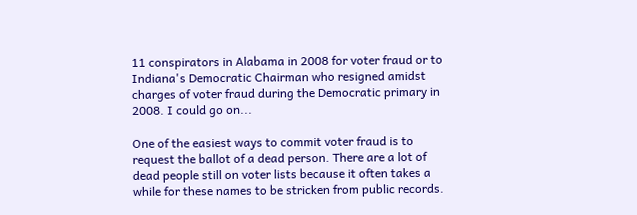11 conspirators in Alabama in 2008 for voter fraud or to Indiana's Democratic Chairman who resigned amidst charges of voter fraud during the Democratic primary in 2008. I could go on...

One of the easiest ways to commit voter fraud is to request the ballot of a dead person. There are a lot of dead people still on voter lists because it often takes a while for these names to be stricken from public records.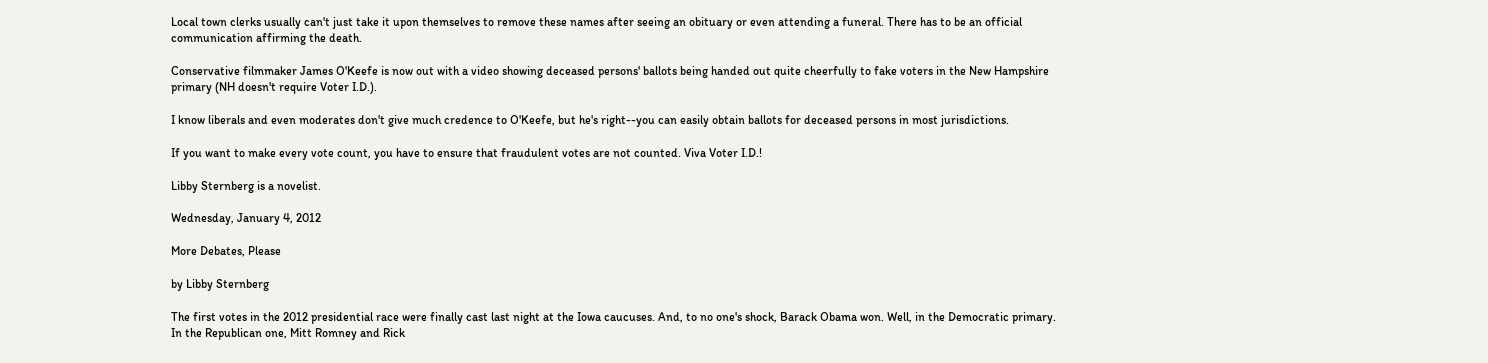Local town clerks usually can't just take it upon themselves to remove these names after seeing an obituary or even attending a funeral. There has to be an official communication affirming the death.

Conservative filmmaker James O'Keefe is now out with a video showing deceased persons' ballots being handed out quite cheerfully to fake voters in the New Hampshire primary (NH doesn't require Voter I.D.).

I know liberals and even moderates don't give much credence to O'Keefe, but he's right--you can easily obtain ballots for deceased persons in most jurisdictions.

If you want to make every vote count, you have to ensure that fraudulent votes are not counted. Viva Voter I.D.!

Libby Sternberg is a novelist.

Wednesday, January 4, 2012

More Debates, Please

by Libby Sternberg

The first votes in the 2012 presidential race were finally cast last night at the Iowa caucuses. And, to no one's shock, Barack Obama won. Well, in the Democratic primary. In the Republican one, Mitt Romney and Rick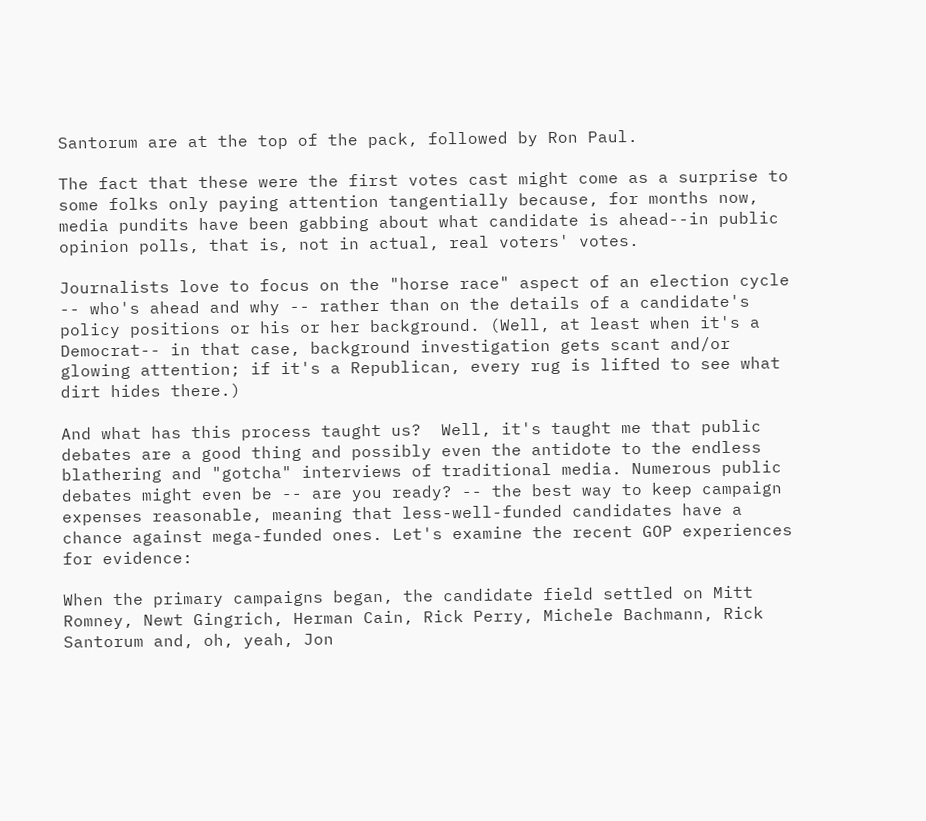Santorum are at the top of the pack, followed by Ron Paul.

The fact that these were the first votes cast might come as a surprise to some folks only paying attention tangentially because, for months now, media pundits have been gabbing about what candidate is ahead--in public opinion polls, that is, not in actual, real voters' votes.

Journalists love to focus on the "horse race" aspect of an election cycle -- who's ahead and why -- rather than on the details of a candidate's policy positions or his or her background. (Well, at least when it's a Democrat-- in that case, background investigation gets scant and/or glowing attention; if it's a Republican, every rug is lifted to see what dirt hides there.)

And what has this process taught us?  Well, it's taught me that public debates are a good thing and possibly even the antidote to the endless blathering and "gotcha" interviews of traditional media. Numerous public debates might even be -- are you ready? -- the best way to keep campaign expenses reasonable, meaning that less-well-funded candidates have a chance against mega-funded ones. Let's examine the recent GOP experiences for evidence:

When the primary campaigns began, the candidate field settled on Mitt Romney, Newt Gingrich, Herman Cain, Rick Perry, Michele Bachmann, Rick Santorum and, oh, yeah, Jon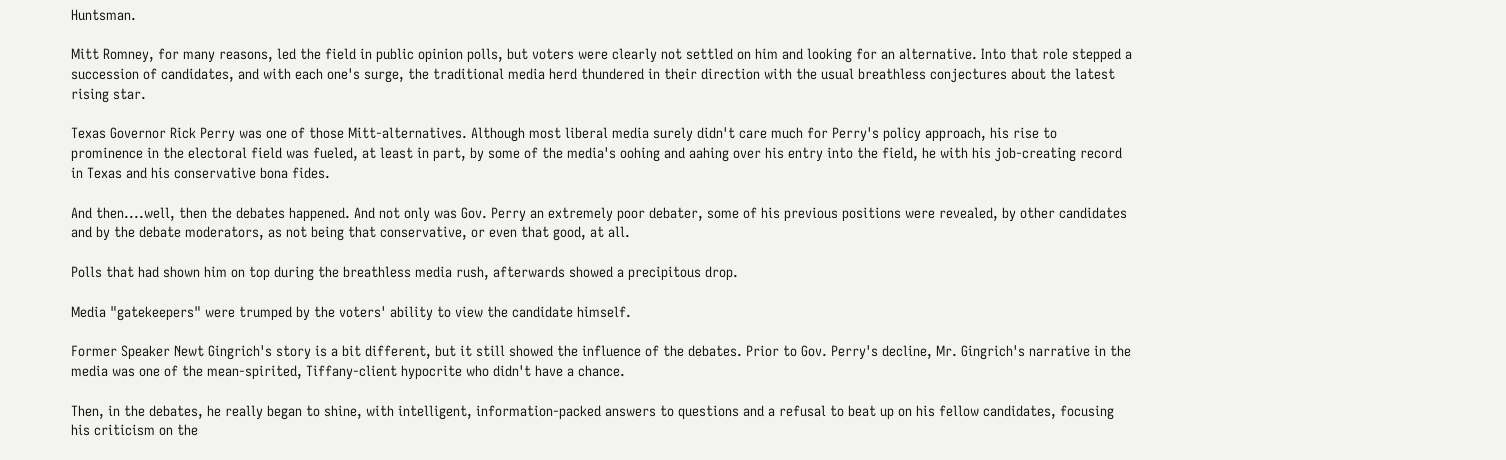Huntsman.

Mitt Romney, for many reasons, led the field in public opinion polls, but voters were clearly not settled on him and looking for an alternative. Into that role stepped a succession of candidates, and with each one's surge, the traditional media herd thundered in their direction with the usual breathless conjectures about the latest rising star.

Texas Governor Rick Perry was one of those Mitt-alternatives. Although most liberal media surely didn't care much for Perry's policy approach, his rise to prominence in the electoral field was fueled, at least in part, by some of the media's oohing and aahing over his entry into the field, he with his job-creating record in Texas and his conservative bona fides.

And then....well, then the debates happened. And not only was Gov. Perry an extremely poor debater, some of his previous positions were revealed, by other candidates and by the debate moderators, as not being that conservative, or even that good, at all.

Polls that had shown him on top during the breathless media rush, afterwards showed a precipitous drop.

Media "gatekeepers" were trumped by the voters' ability to view the candidate himself.

Former Speaker Newt Gingrich's story is a bit different, but it still showed the influence of the debates. Prior to Gov. Perry's decline, Mr. Gingrich's narrative in the media was one of the mean-spirited, Tiffany-client hypocrite who didn't have a chance.

Then, in the debates, he really began to shine, with intelligent, information-packed answers to questions and a refusal to beat up on his fellow candidates, focusing his criticism on the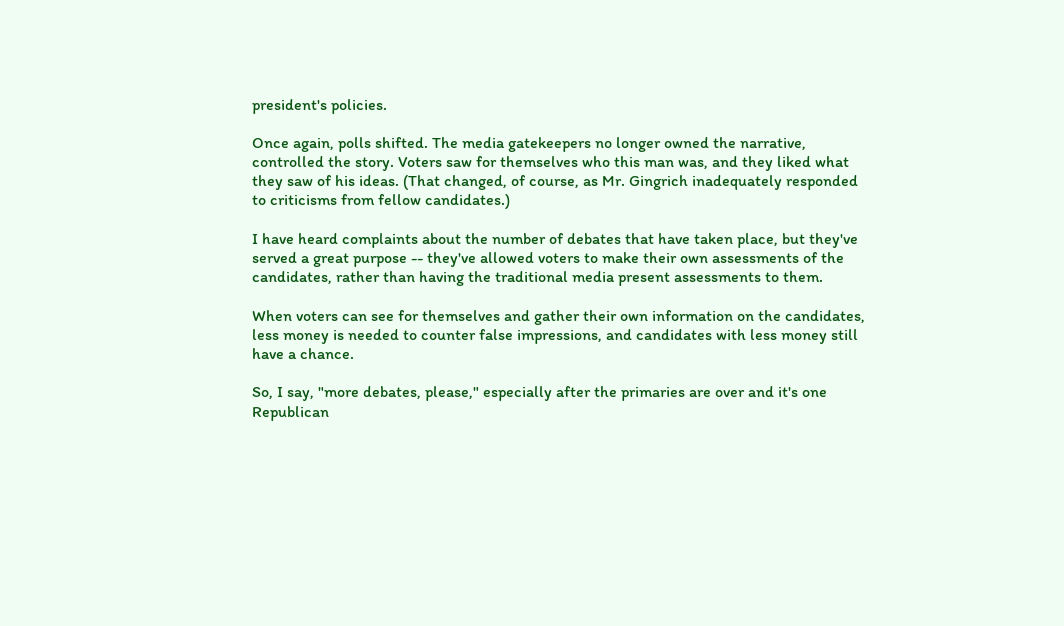president's policies.

Once again, polls shifted. The media gatekeepers no longer owned the narrative, controlled the story. Voters saw for themselves who this man was, and they liked what they saw of his ideas. (That changed, of course, as Mr. Gingrich inadequately responded to criticisms from fellow candidates.)

I have heard complaints about the number of debates that have taken place, but they've served a great purpose -- they've allowed voters to make their own assessments of the candidates, rather than having the traditional media present assessments to them.

When voters can see for themselves and gather their own information on the candidates, less money is needed to counter false impressions, and candidates with less money still have a chance.

So, I say, "more debates, please," especially after the primaries are over and it's one Republican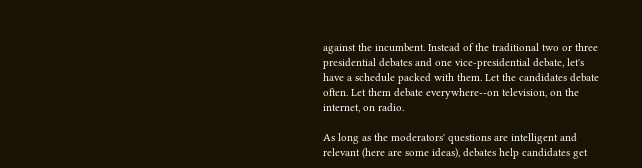against the incumbent. Instead of the traditional two or three presidential debates and one vice-presidential debate, let's have a schedule packed with them. Let the candidates debate often. Let them debate everywhere--on television, on the internet, on radio.

As long as the moderators' questions are intelligent and relevant (here are some ideas), debates help candidates get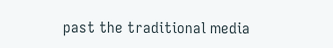past the traditional media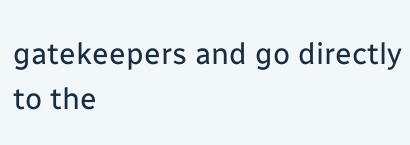gatekeepers and go directly to the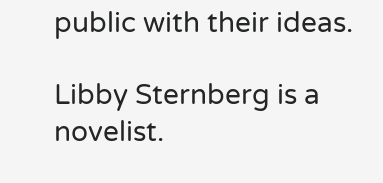public with their ideas.

Libby Sternberg is a novelist.